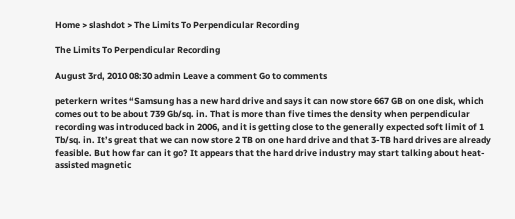Home > slashdot > The Limits To Perpendicular Recording

The Limits To Perpendicular Recording

August 3rd, 2010 08:30 admin Leave a comment Go to comments

peterkern writes “Samsung has a new hard drive and says it can now store 667 GB on one disk, which comes out to be about 739 Gb/sq. in. That is more than five times the density when perpendicular recording was introduced back in 2006, and it is getting close to the generally expected soft limit of 1 Tb/sq. in. It’s great that we can now store 2 TB on one hard drive and that 3-TB hard drives are already feasible. But how far can it go? It appears that the hard drive industry may start talking about heat-assisted magnetic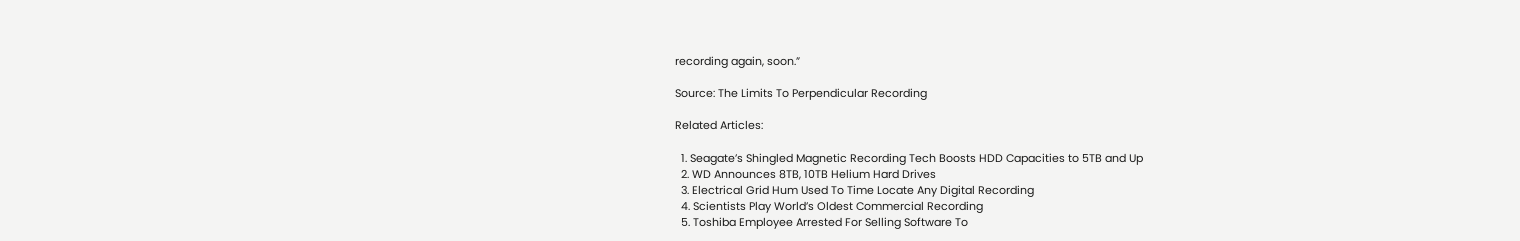recording again, soon.”

Source: The Limits To Perpendicular Recording

Related Articles:

  1. Seagate’s Shingled Magnetic Recording Tech Boosts HDD Capacities to 5TB and Up
  2. WD Announces 8TB, 10TB Helium Hard Drives
  3. Electrical Grid Hum Used To Time Locate Any Digital Recording
  4. Scientists Play World’s Oldest Commercial Recording
  5. Toshiba Employee Arrested For Selling Software To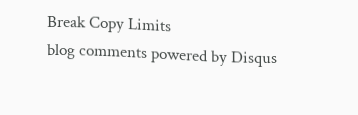Break Copy Limits
blog comments powered by Disqus